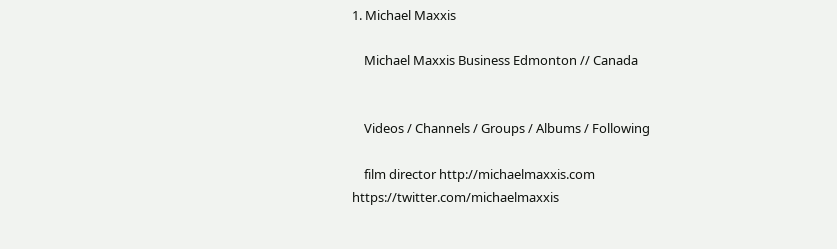1. Michael Maxxis

    Michael Maxxis Business Edmonton // Canada


    Videos / Channels / Groups / Albums / Following

    film director http://michaelmaxxis.com https://twitter.com/michaelmaxxis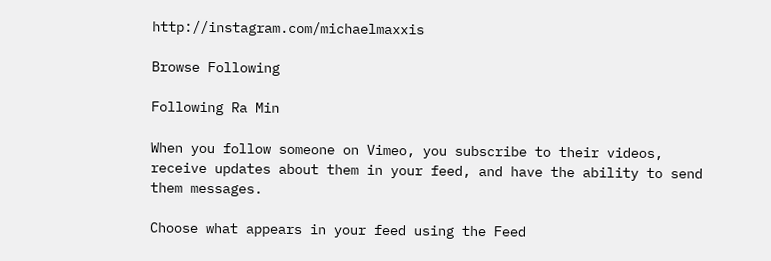http://instagram.com/michaelmaxxis

Browse Following

Following Ra Min

When you follow someone on Vimeo, you subscribe to their videos, receive updates about them in your feed, and have the ability to send them messages.

Choose what appears in your feed using the Feed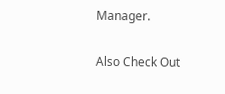Manager.

Also Check Out